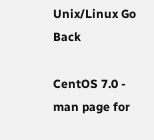Unix/Linux Go Back

CentOS 7.0 - man page for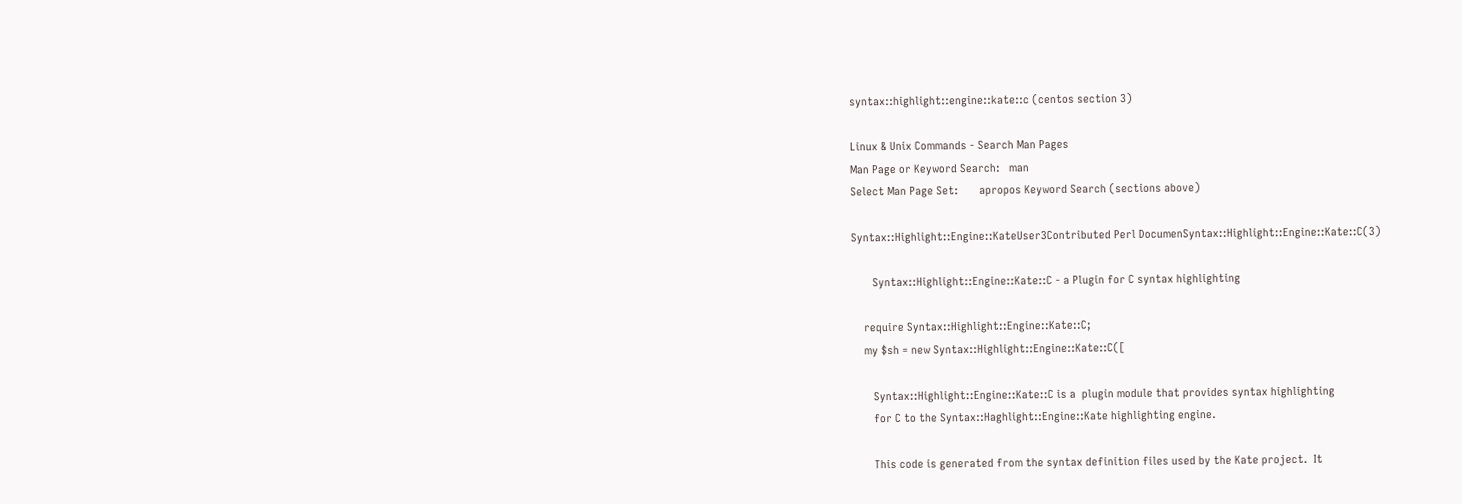syntax::highlight::engine::kate::c (centos section 3)

Linux & Unix Commands - Search Man Pages
Man Page or Keyword Search:   man
Select Man Page Set:       apropos Keyword Search (sections above)

Syntax::Highlight::Engine::KateUser3Contributed Perl DocumenSyntax::Highlight::Engine::Kate::C(3)

       Syntax::Highlight::Engine::Kate::C - a Plugin for C syntax highlighting

    require Syntax::Highlight::Engine::Kate::C;
    my $sh = new Syntax::Highlight::Engine::Kate::C([

       Syntax::Highlight::Engine::Kate::C is a  plugin module that provides syntax highlighting
       for C to the Syntax::Haghlight::Engine::Kate highlighting engine.

       This code is generated from the syntax definition files used by the Kate project.  It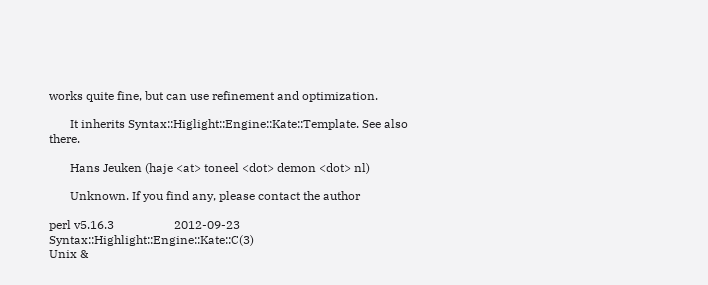works quite fine, but can use refinement and optimization.

       It inherits Syntax::Higlight::Engine::Kate::Template. See also there.

       Hans Jeuken (haje <at> toneel <dot> demon <dot> nl)

       Unknown. If you find any, please contact the author

perl v5.16.3                    2012-09-23      Syntax::Highlight::Engine::Kate::C(3)
Unix &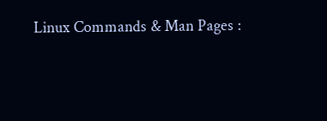Linux Commands & Man Pages :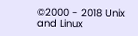©2000 - 2018 Unix and Linux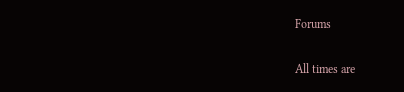Forums

All times are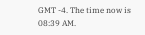GMT -4. The time now is 08:39 AM.